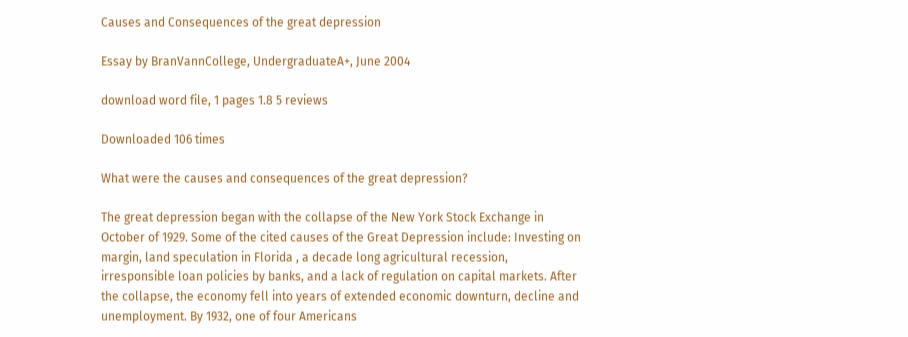Causes and Consequences of the great depression

Essay by BranVannCollege, UndergraduateA+, June 2004

download word file, 1 pages 1.8 5 reviews

Downloaded 106 times

What were the causes and consequences of the great depression?

The great depression began with the collapse of the New York Stock Exchange in October of 1929. Some of the cited causes of the Great Depression include: Investing on margin, land speculation in Florida , a decade long agricultural recession, irresponsible loan policies by banks, and a lack of regulation on capital markets. After the collapse, the economy fell into years of extended economic downturn, decline and unemployment. By 1932, one of four Americans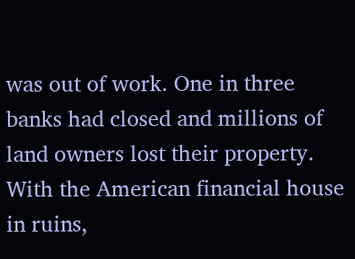was out of work. One in three banks had closed and millions of land owners lost their property. With the American financial house in ruins,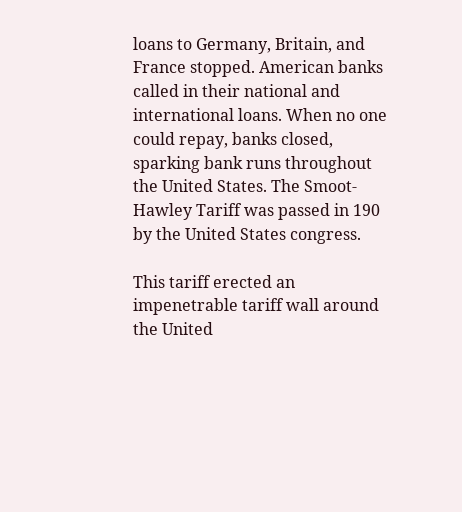loans to Germany, Britain, and France stopped. American banks called in their national and international loans. When no one could repay, banks closed, sparking bank runs throughout the United States. The Smoot-Hawley Tariff was passed in 190 by the United States congress.

This tariff erected an impenetrable tariff wall around the United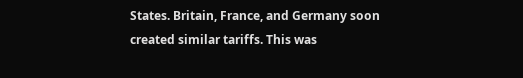States. Britain, France, and Germany soon created similar tariffs. This was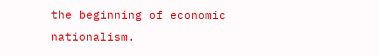the beginning of economic nationalism.